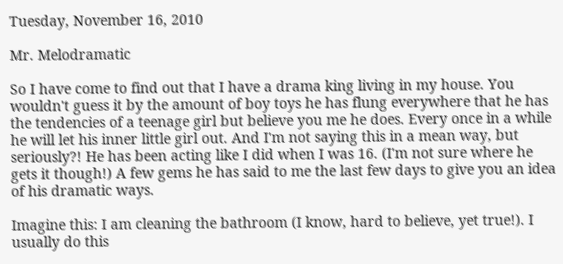Tuesday, November 16, 2010

Mr. Melodramatic

So I have come to find out that I have a drama king living in my house. You wouldn't guess it by the amount of boy toys he has flung everywhere that he has the tendencies of a teenage girl but believe you me he does. Every once in a while he will let his inner little girl out. And I'm not saying this in a mean way, but seriously?! He has been acting like I did when I was 16. (I'm not sure where he gets it though!) A few gems he has said to me the last few days to give you an idea of his dramatic ways.

Imagine this: I am cleaning the bathroom (I know, hard to believe, yet true!). I usually do this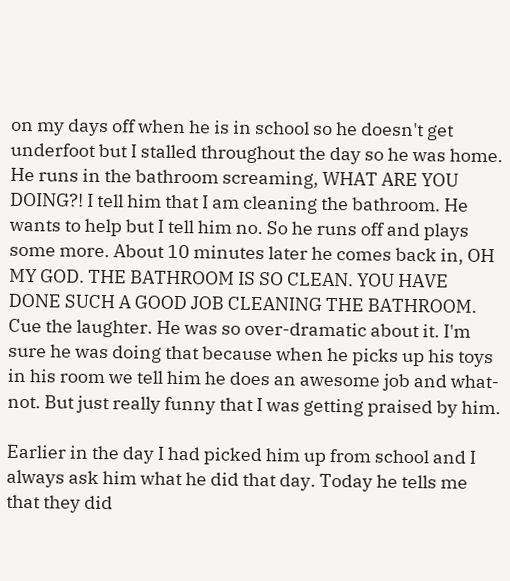on my days off when he is in school so he doesn't get underfoot but I stalled throughout the day so he was home. He runs in the bathroom screaming, WHAT ARE YOU DOING?! I tell him that I am cleaning the bathroom. He wants to help but I tell him no. So he runs off and plays some more. About 10 minutes later he comes back in, OH MY GOD. THE BATHROOM IS SO CLEAN. YOU HAVE DONE SUCH A GOOD JOB CLEANING THE BATHROOM. Cue the laughter. He was so over-dramatic about it. I'm sure he was doing that because when he picks up his toys in his room we tell him he does an awesome job and what-not. But just really funny that I was getting praised by him.

Earlier in the day I had picked him up from school and I always ask him what he did that day. Today he tells me that they did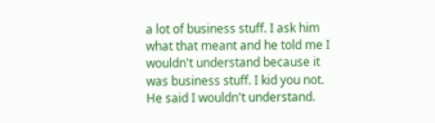a lot of business stuff. I ask him what that meant and he told me I wouldn't understand because it was business stuff. I kid you not. He said I wouldn't understand.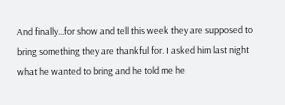And finally...for show and tell this week they are supposed to bring something they are thankful for. I asked him last night what he wanted to bring and he told me he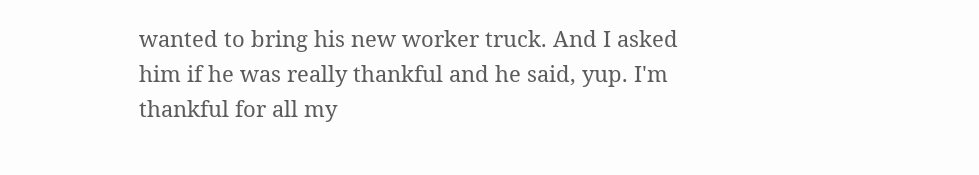wanted to bring his new worker truck. And I asked him if he was really thankful and he said, yup. I'm thankful for all my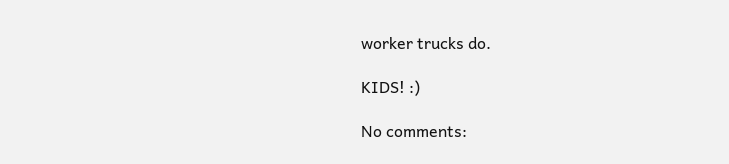worker trucks do.

KIDS! :)

No comments: